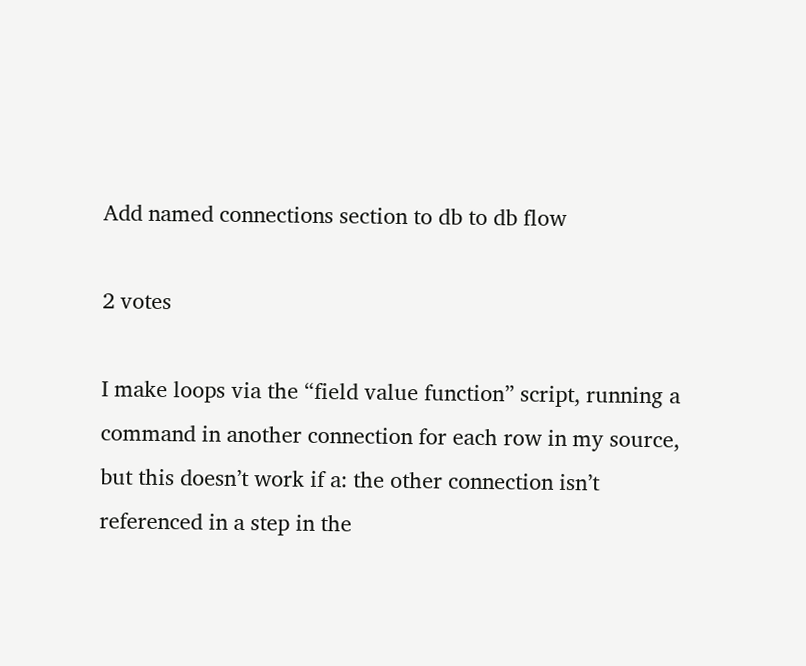Add named connections section to db to db flow

2 votes

I make loops via the “field value function” script, running a command in another connection for each row in my source, but this doesn’t work if a: the other connection isn’t referenced in a step in the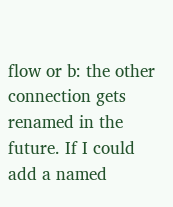flow or b: the other connection gets renamed in the future. If I could add a named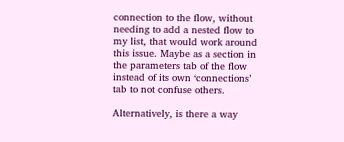connection to the flow, without needing to add a nested flow to my list, that would work around this issue. Maybe as a section in the parameters tab of the flow instead of its own ‘connections’ tab to not confuse others.

Alternatively, is there a way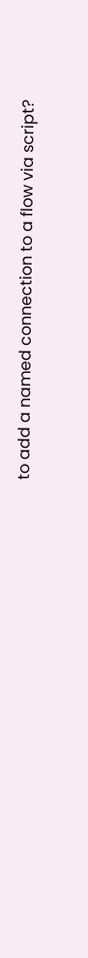to add a named connection to a flow via script?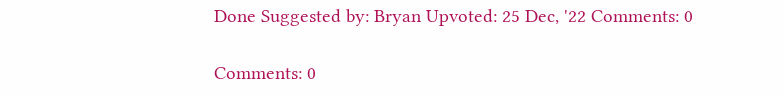Done Suggested by: Bryan Upvoted: 25 Dec, '22 Comments: 0

Comments: 0